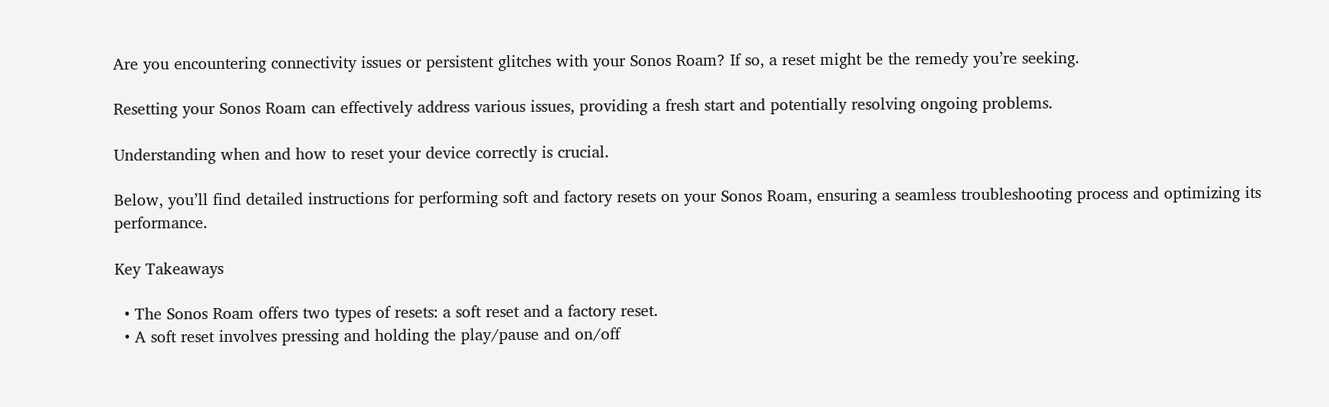Are you encountering connectivity issues or persistent glitches with your Sonos Roam? If so, a reset might be the remedy you’re seeking.

Resetting your Sonos Roam can effectively address various issues, providing a fresh start and potentially resolving ongoing problems.

Understanding when and how to reset your device correctly is crucial.

Below, you’ll find detailed instructions for performing soft and factory resets on your Sonos Roam, ensuring a seamless troubleshooting process and optimizing its performance.

Key Takeaways

  • The Sonos Roam offers two types of resets: a soft reset and a factory reset.
  • A soft reset involves pressing and holding the play/pause and on/off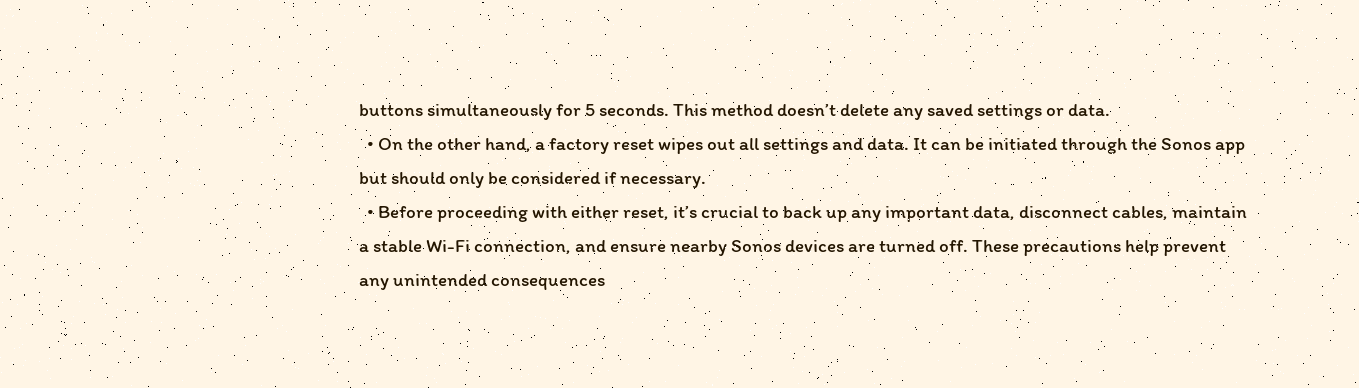buttons simultaneously for 5 seconds. This method doesn’t delete any saved settings or data.
  • On the other hand, a factory reset wipes out all settings and data. It can be initiated through the Sonos app but should only be considered if necessary.
  • Before proceeding with either reset, it’s crucial to back up any important data, disconnect cables, maintain a stable Wi-Fi connection, and ensure nearby Sonos devices are turned off. These precautions help prevent any unintended consequences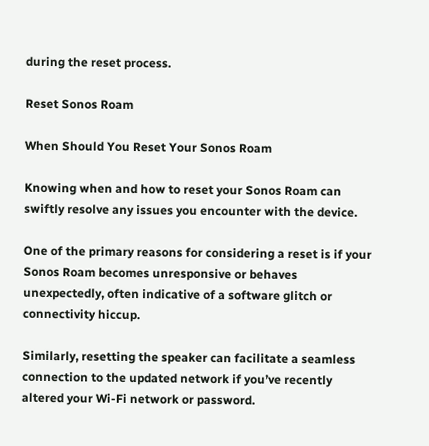during the reset process.

Reset Sonos Roam

When Should You Reset Your Sonos Roam

Knowing when and how to reset your Sonos Roam can swiftly resolve any issues you encounter with the device.

One of the primary reasons for considering a reset is if your Sonos Roam becomes unresponsive or behaves unexpectedly, often indicative of a software glitch or connectivity hiccup.

Similarly, resetting the speaker can facilitate a seamless connection to the updated network if you’ve recently altered your Wi-Fi network or password.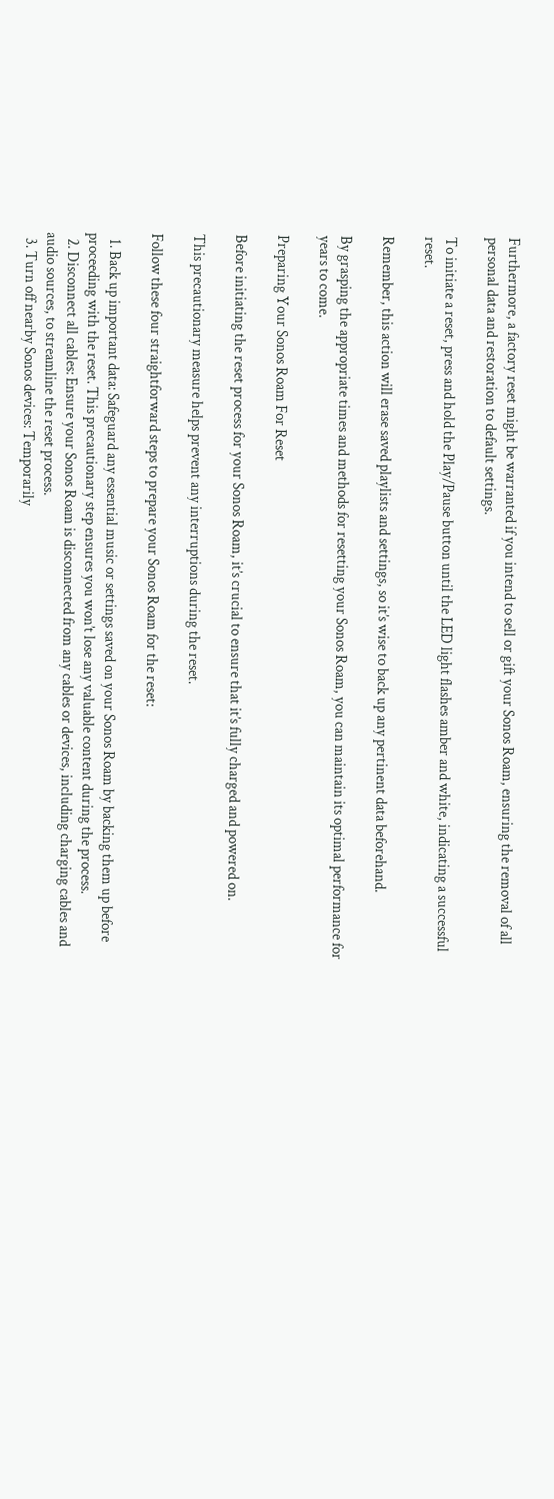Furthermore, a factory reset might be warranted if you intend to sell or gift your Sonos Roam, ensuring the removal of all personal data and restoration to default settings.

To initiate a reset, press and hold the Play/Pause button until the LED light flashes amber and white, indicating a successful reset.

Remember, this action will erase saved playlists and settings, so it’s wise to back up any pertinent data beforehand.

By grasping the appropriate times and methods for resetting your Sonos Roam, you can maintain its optimal performance for years to come.

Preparing Your Sonos Roam For Reset

Before initiating the reset process for your Sonos Roam, it’s crucial to ensure that it’s fully charged and powered on.

This precautionary measure helps prevent any interruptions during the reset.

Follow these four straightforward steps to prepare your Sonos Roam for the reset:

  1. Back up important data: Safeguard any essential music or settings saved on your Sonos Roam by backing them up before proceeding with the reset. This precautionary step ensures you won’t lose any valuable content during the process.
  2. Disconnect all cables: Ensure your Sonos Roam is disconnected from any cables or devices, including charging cables and audio sources, to streamline the reset process.
  3. Turn off nearby Sonos devices: Temporarily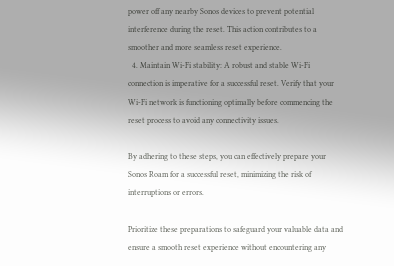power off any nearby Sonos devices to prevent potential interference during the reset. This action contributes to a smoother and more seamless reset experience.
  4. Maintain Wi-Fi stability: A robust and stable Wi-Fi connection is imperative for a successful reset. Verify that your Wi-Fi network is functioning optimally before commencing the reset process to avoid any connectivity issues.

By adhering to these steps, you can effectively prepare your Sonos Roam for a successful reset, minimizing the risk of interruptions or errors.

Prioritize these preparations to safeguard your valuable data and ensure a smooth reset experience without encountering any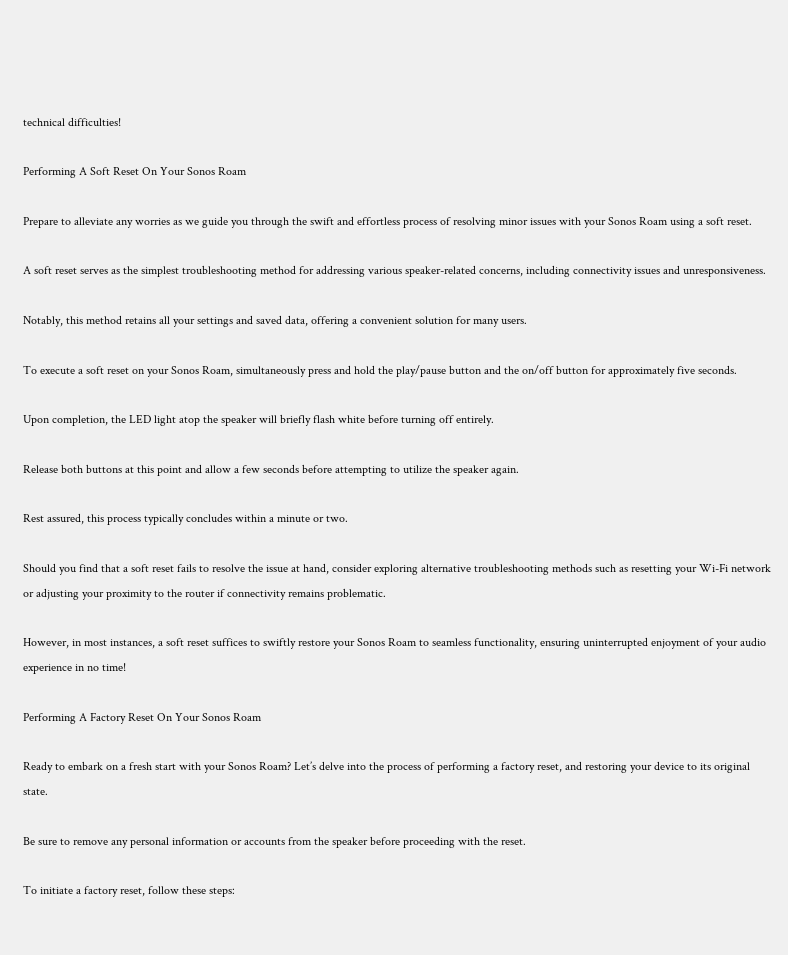technical difficulties!

Performing A Soft Reset On Your Sonos Roam

Prepare to alleviate any worries as we guide you through the swift and effortless process of resolving minor issues with your Sonos Roam using a soft reset.

A soft reset serves as the simplest troubleshooting method for addressing various speaker-related concerns, including connectivity issues and unresponsiveness.

Notably, this method retains all your settings and saved data, offering a convenient solution for many users.

To execute a soft reset on your Sonos Roam, simultaneously press and hold the play/pause button and the on/off button for approximately five seconds.

Upon completion, the LED light atop the speaker will briefly flash white before turning off entirely.

Release both buttons at this point and allow a few seconds before attempting to utilize the speaker again.

Rest assured, this process typically concludes within a minute or two.

Should you find that a soft reset fails to resolve the issue at hand, consider exploring alternative troubleshooting methods such as resetting your Wi-Fi network or adjusting your proximity to the router if connectivity remains problematic.

However, in most instances, a soft reset suffices to swiftly restore your Sonos Roam to seamless functionality, ensuring uninterrupted enjoyment of your audio experience in no time!

Performing A Factory Reset On Your Sonos Roam

Ready to embark on a fresh start with your Sonos Roam? Let’s delve into the process of performing a factory reset, and restoring your device to its original state.

Be sure to remove any personal information or accounts from the speaker before proceeding with the reset.

To initiate a factory reset, follow these steps: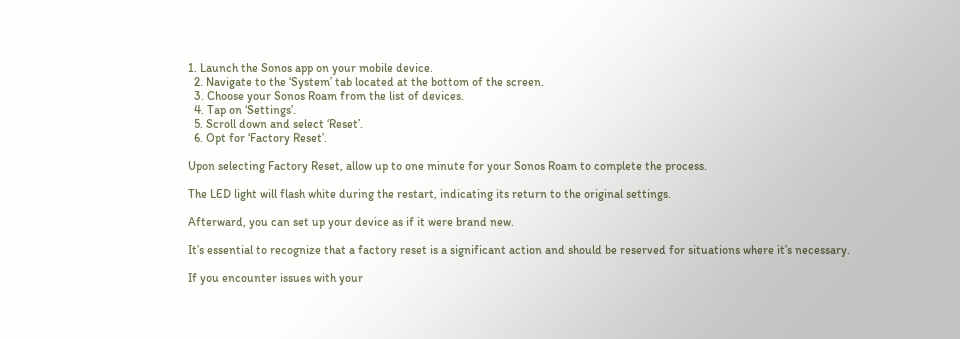1. Launch the Sonos app on your mobile device.
  2. Navigate to the ‘System’ tab located at the bottom of the screen.
  3. Choose your Sonos Roam from the list of devices.
  4. Tap on ‘Settings’.
  5. Scroll down and select ‘Reset’.
  6. Opt for ‘Factory Reset’.

Upon selecting Factory Reset, allow up to one minute for your Sonos Roam to complete the process.

The LED light will flash white during the restart, indicating its return to the original settings.

Afterward, you can set up your device as if it were brand new.

It’s essential to recognize that a factory reset is a significant action and should be reserved for situations where it’s necessary.

If you encounter issues with your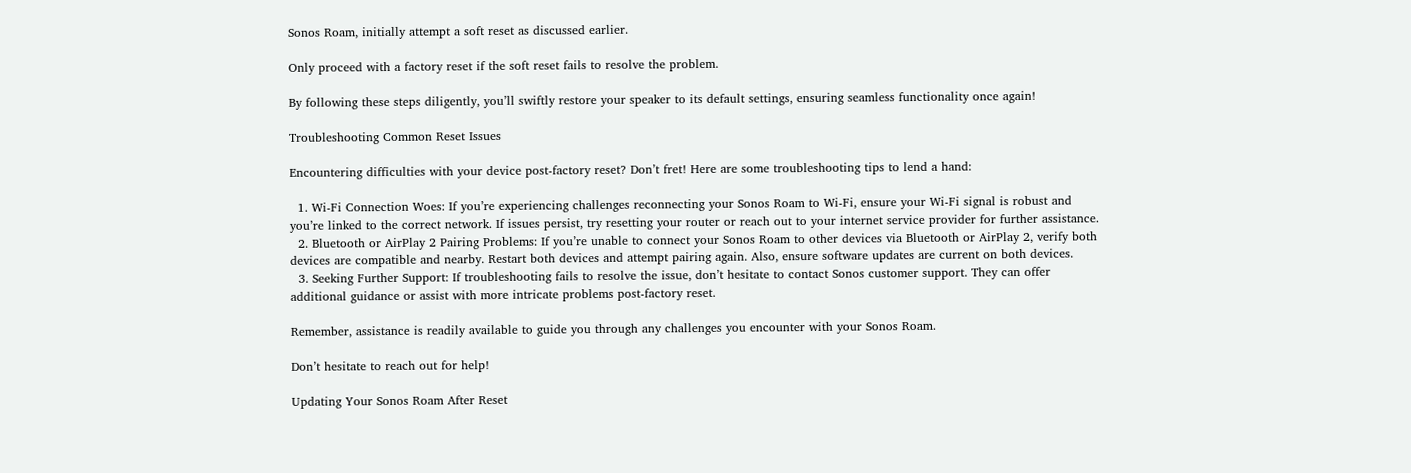Sonos Roam, initially attempt a soft reset as discussed earlier.

Only proceed with a factory reset if the soft reset fails to resolve the problem.

By following these steps diligently, you’ll swiftly restore your speaker to its default settings, ensuring seamless functionality once again!

Troubleshooting Common Reset Issues

Encountering difficulties with your device post-factory reset? Don’t fret! Here are some troubleshooting tips to lend a hand:

  1. Wi-Fi Connection Woes: If you’re experiencing challenges reconnecting your Sonos Roam to Wi-Fi, ensure your Wi-Fi signal is robust and you’re linked to the correct network. If issues persist, try resetting your router or reach out to your internet service provider for further assistance.
  2. Bluetooth or AirPlay 2 Pairing Problems: If you’re unable to connect your Sonos Roam to other devices via Bluetooth or AirPlay 2, verify both devices are compatible and nearby. Restart both devices and attempt pairing again. Also, ensure software updates are current on both devices.
  3. Seeking Further Support: If troubleshooting fails to resolve the issue, don’t hesitate to contact Sonos customer support. They can offer additional guidance or assist with more intricate problems post-factory reset.

Remember, assistance is readily available to guide you through any challenges you encounter with your Sonos Roam.

Don’t hesitate to reach out for help!

Updating Your Sonos Roam After Reset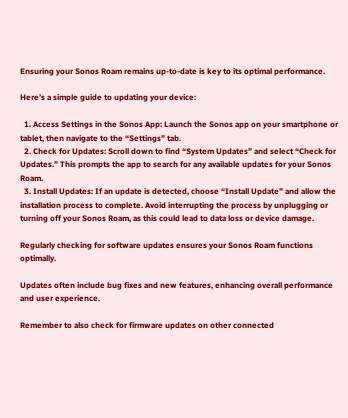Ensuring your Sonos Roam remains up-to-date is key to its optimal performance.

Here’s a simple guide to updating your device:

  1. Access Settings in the Sonos App: Launch the Sonos app on your smartphone or tablet, then navigate to the “Settings” tab.
  2. Check for Updates: Scroll down to find “System Updates” and select “Check for Updates.” This prompts the app to search for any available updates for your Sonos Roam.
  3. Install Updates: If an update is detected, choose “Install Update” and allow the installation process to complete. Avoid interrupting the process by unplugging or turning off your Sonos Roam, as this could lead to data loss or device damage.

Regularly checking for software updates ensures your Sonos Roam functions optimally.

Updates often include bug fixes and new features, enhancing overall performance and user experience.

Remember to also check for firmware updates on other connected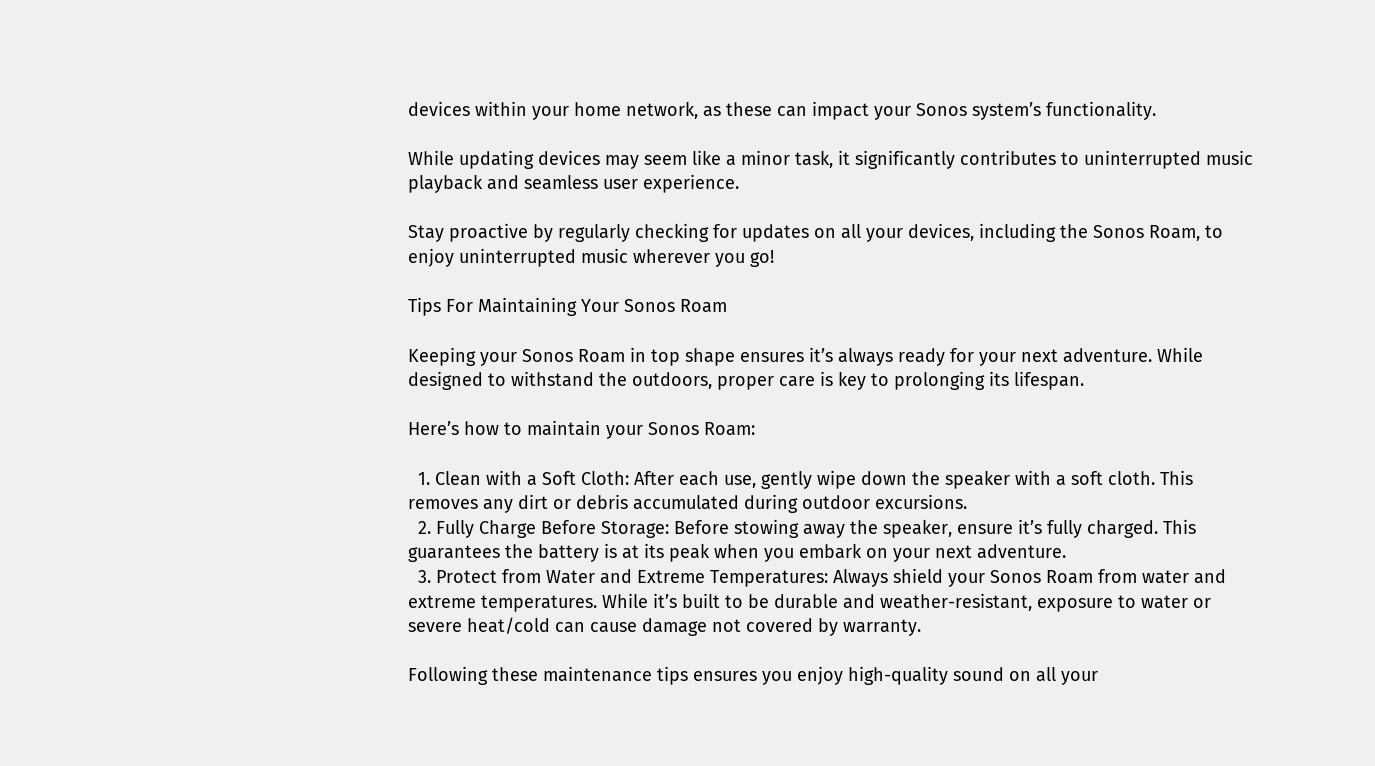devices within your home network, as these can impact your Sonos system’s functionality.

While updating devices may seem like a minor task, it significantly contributes to uninterrupted music playback and seamless user experience.

Stay proactive by regularly checking for updates on all your devices, including the Sonos Roam, to enjoy uninterrupted music wherever you go!

Tips For Maintaining Your Sonos Roam

Keeping your Sonos Roam in top shape ensures it’s always ready for your next adventure. While designed to withstand the outdoors, proper care is key to prolonging its lifespan.

Here’s how to maintain your Sonos Roam:

  1. Clean with a Soft Cloth: After each use, gently wipe down the speaker with a soft cloth. This removes any dirt or debris accumulated during outdoor excursions.
  2. Fully Charge Before Storage: Before stowing away the speaker, ensure it’s fully charged. This guarantees the battery is at its peak when you embark on your next adventure.
  3. Protect from Water and Extreme Temperatures: Always shield your Sonos Roam from water and extreme temperatures. While it’s built to be durable and weather-resistant, exposure to water or severe heat/cold can cause damage not covered by warranty.

Following these maintenance tips ensures you enjoy high-quality sound on all your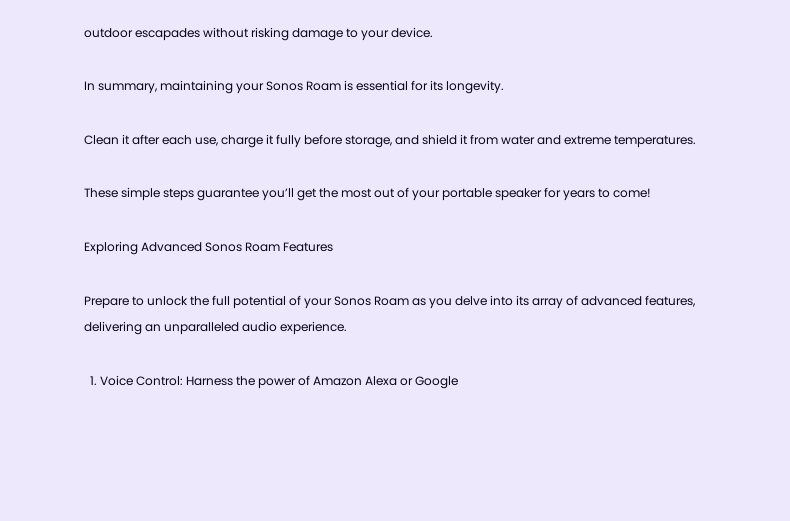outdoor escapades without risking damage to your device.

In summary, maintaining your Sonos Roam is essential for its longevity.

Clean it after each use, charge it fully before storage, and shield it from water and extreme temperatures.

These simple steps guarantee you’ll get the most out of your portable speaker for years to come!

Exploring Advanced Sonos Roam Features

Prepare to unlock the full potential of your Sonos Roam as you delve into its array of advanced features, delivering an unparalleled audio experience.

  1. Voice Control: Harness the power of Amazon Alexa or Google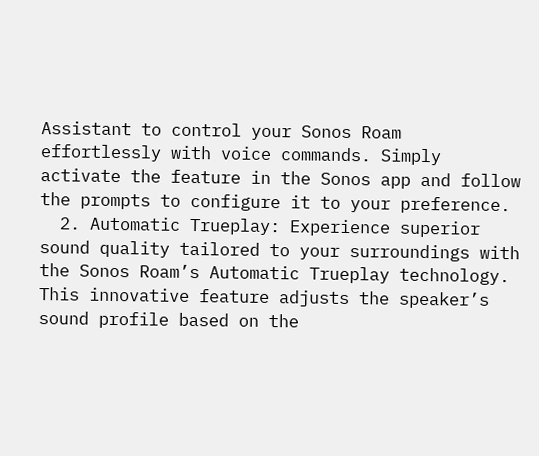Assistant to control your Sonos Roam effortlessly with voice commands. Simply activate the feature in the Sonos app and follow the prompts to configure it to your preference.
  2. Automatic Trueplay: Experience superior sound quality tailored to your surroundings with the Sonos Roam’s Automatic Trueplay technology. This innovative feature adjusts the speaker’s sound profile based on the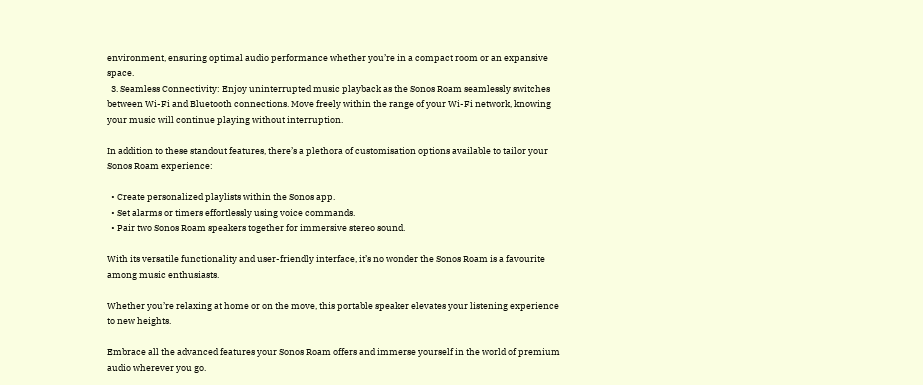environment, ensuring optimal audio performance whether you’re in a compact room or an expansive space.
  3. Seamless Connectivity: Enjoy uninterrupted music playback as the Sonos Roam seamlessly switches between Wi-Fi and Bluetooth connections. Move freely within the range of your Wi-Fi network, knowing your music will continue playing without interruption.

In addition to these standout features, there’s a plethora of customisation options available to tailor your Sonos Roam experience:

  • Create personalized playlists within the Sonos app.
  • Set alarms or timers effortlessly using voice commands.
  • Pair two Sonos Roam speakers together for immersive stereo sound.

With its versatile functionality and user-friendly interface, it’s no wonder the Sonos Roam is a favourite among music enthusiasts.

Whether you’re relaxing at home or on the move, this portable speaker elevates your listening experience to new heights.

Embrace all the advanced features your Sonos Roam offers and immerse yourself in the world of premium audio wherever you go.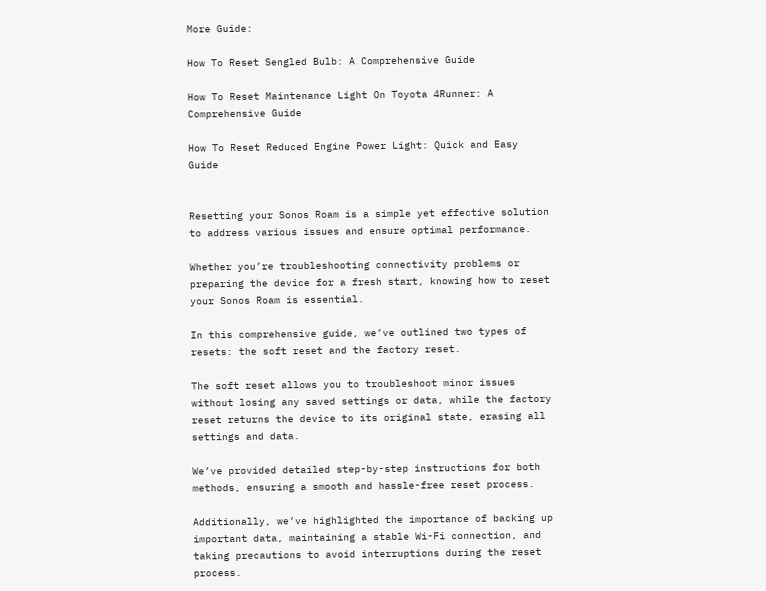More Guide:

How To Reset Sengled Bulb: A Comprehensive Guide

How To Reset Maintenance Light On Toyota 4Runner: A Comprehensive Guide

How To Reset Reduced Engine Power Light: Quick and Easy Guide


Resetting your Sonos Roam is a simple yet effective solution to address various issues and ensure optimal performance.

Whether you’re troubleshooting connectivity problems or preparing the device for a fresh start, knowing how to reset your Sonos Roam is essential.

In this comprehensive guide, we’ve outlined two types of resets: the soft reset and the factory reset.

The soft reset allows you to troubleshoot minor issues without losing any saved settings or data, while the factory reset returns the device to its original state, erasing all settings and data.

We’ve provided detailed step-by-step instructions for both methods, ensuring a smooth and hassle-free reset process.

Additionally, we’ve highlighted the importance of backing up important data, maintaining a stable Wi-Fi connection, and taking precautions to avoid interruptions during the reset process.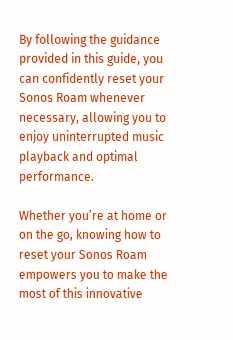By following the guidance provided in this guide, you can confidently reset your Sonos Roam whenever necessary, allowing you to enjoy uninterrupted music playback and optimal performance.

Whether you’re at home or on the go, knowing how to reset your Sonos Roam empowers you to make the most of this innovative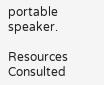portable speaker.

Resources Consulted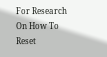For Research On How To Reset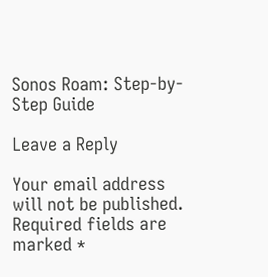Sonos Roam: Step-by-Step Guide

Leave a Reply

Your email address will not be published. Required fields are marked *